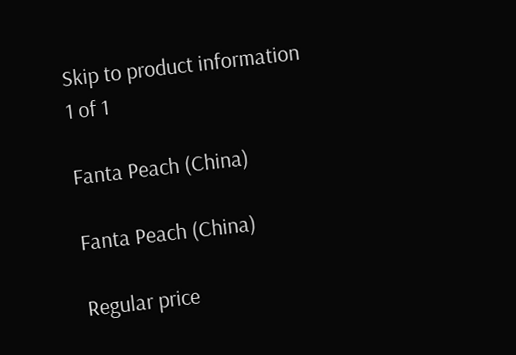Skip to product information
1 of 1

Fanta Peach (China)

Fanta Peach (China)

Regular price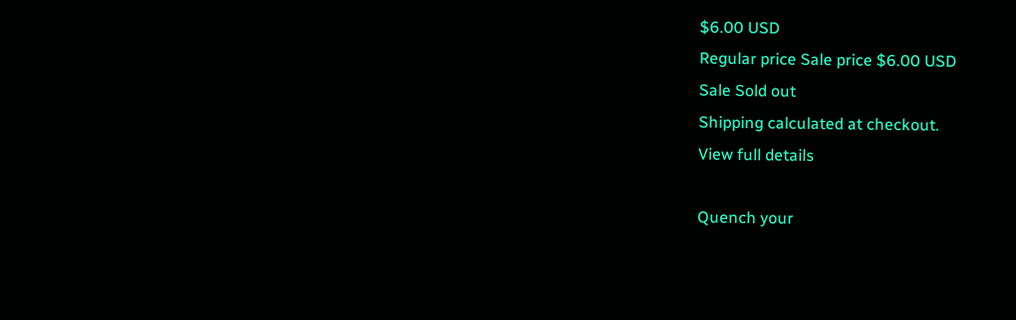$6.00 USD
Regular price Sale price $6.00 USD
Sale Sold out
Shipping calculated at checkout.
View full details

Quench your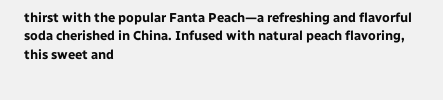thirst with the popular Fanta Peach—a refreshing and flavorful soda cherished in China. Infused with natural peach flavoring, this sweet and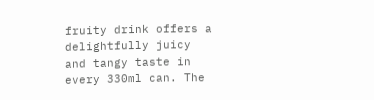fruity drink offers a delightfully juicy and tangy taste in every 330ml can. The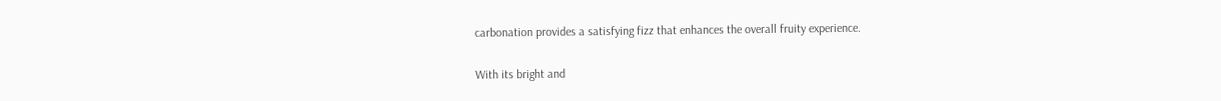carbonation provides a satisfying fizz that enhances the overall fruity experience.

With its bright and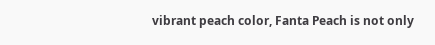vibrant peach color, Fanta Peach is not only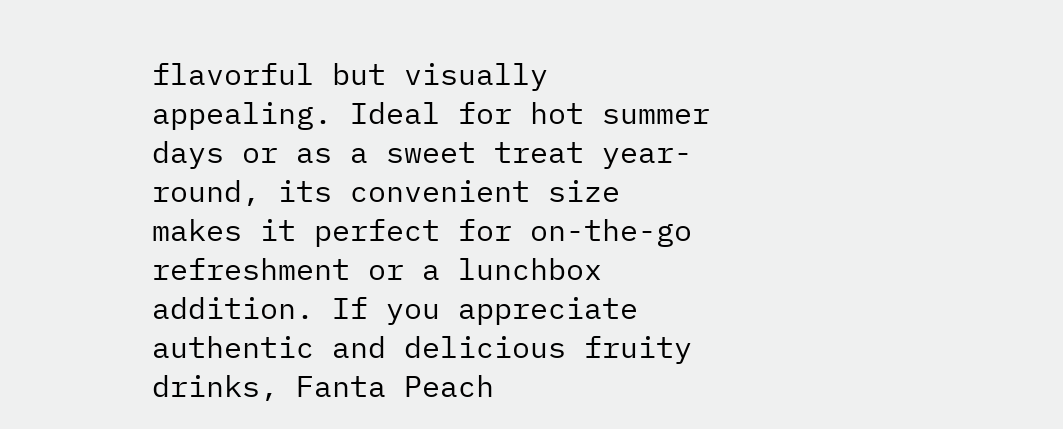flavorful but visually appealing. Ideal for hot summer days or as a sweet treat year-round, its convenient size makes it perfect for on-the-go refreshment or a lunchbox addition. If you appreciate authentic and delicious fruity drinks, Fanta Peach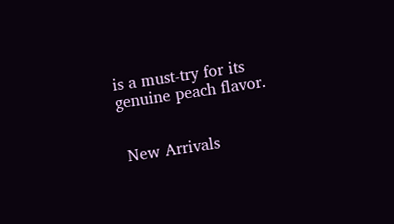is a must-try for its genuine peach flavor.


 New Arrivals